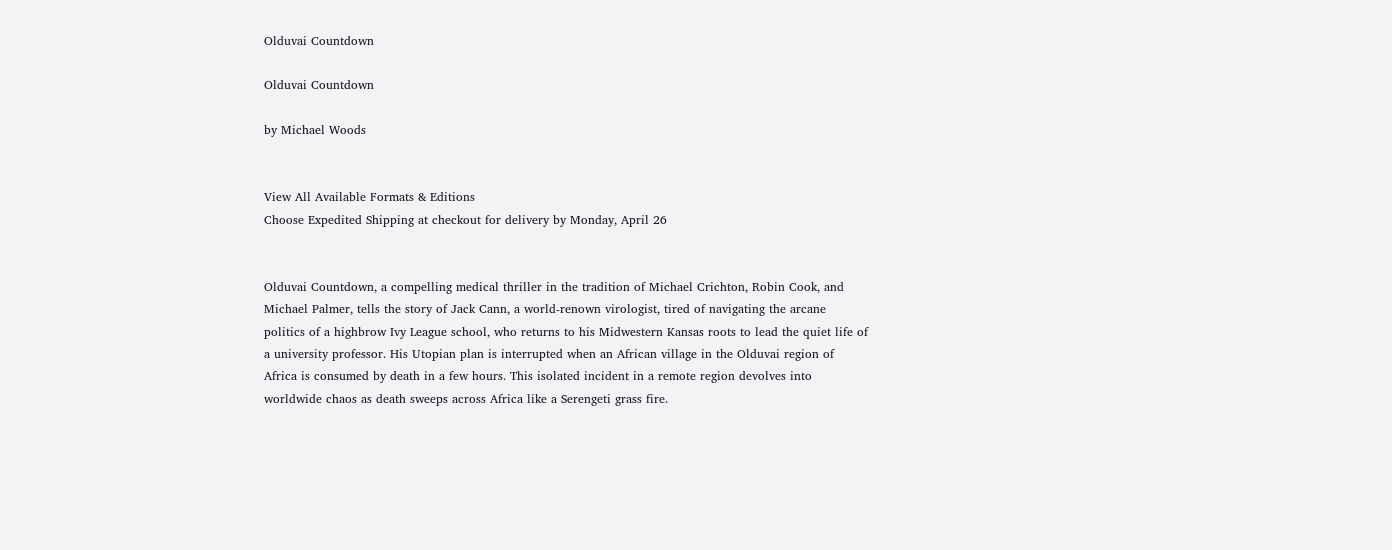Olduvai Countdown

Olduvai Countdown

by Michael Woods


View All Available Formats & Editions
Choose Expedited Shipping at checkout for delivery by Monday, April 26


Olduvai Countdown, a compelling medical thriller in the tradition of Michael Crichton, Robin Cook, and Michael Palmer, tells the story of Jack Cann, a world-renown virologist, tired of navigating the arcane politics of a highbrow Ivy League school, who returns to his Midwestern Kansas roots to lead the quiet life of a university professor. His Utopian plan is interrupted when an African village in the Olduvai region of Africa is consumed by death in a few hours. This isolated incident in a remote region devolves into worldwide chaos as death sweeps across Africa like a Serengeti grass fire.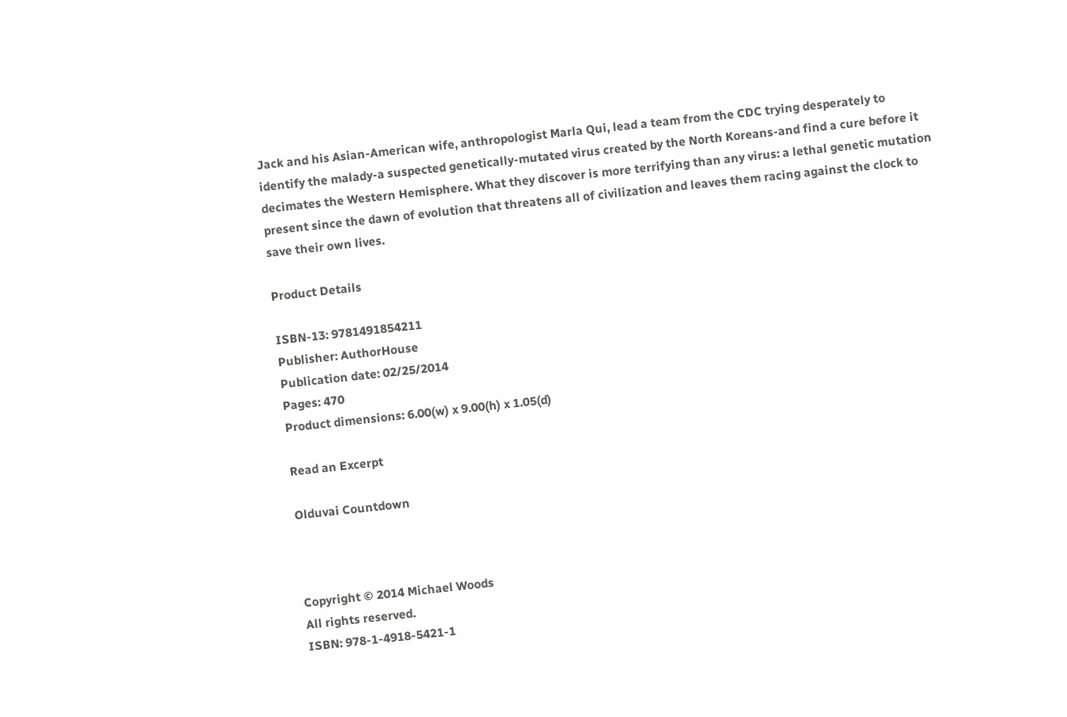Jack and his Asian-American wife, anthropologist Marla Qui, lead a team from the CDC trying desperately to identify the malady-a suspected genetically-mutated virus created by the North Koreans-and find a cure before it decimates the Western Hemisphere. What they discover is more terrifying than any virus: a lethal genetic mutation present since the dawn of evolution that threatens all of civilization and leaves them racing against the clock to save their own lives.

Product Details

ISBN-13: 9781491854211
Publisher: AuthorHouse
Publication date: 02/25/2014
Pages: 470
Product dimensions: 6.00(w) x 9.00(h) x 1.05(d)

Read an Excerpt

Olduvai Countdown



Copyright © 2014 Michael Woods
All rights reserved.
ISBN: 978-1-4918-5421-1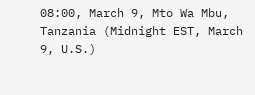08:00, March 9, Mto Wa Mbu, Tanzania (Midnight EST, March 9, U.S.)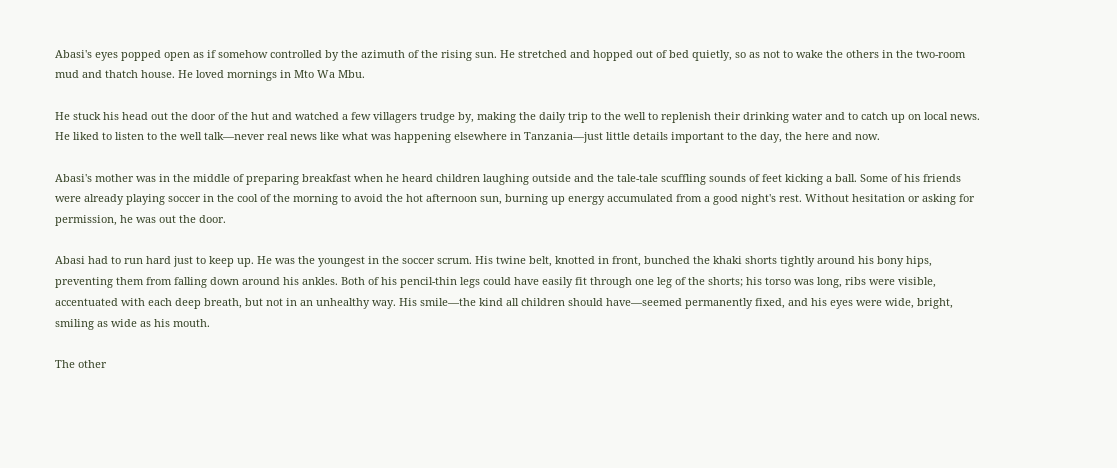Abasi's eyes popped open as if somehow controlled by the azimuth of the rising sun. He stretched and hopped out of bed quietly, so as not to wake the others in the two-room mud and thatch house. He loved mornings in Mto Wa Mbu.

He stuck his head out the door of the hut and watched a few villagers trudge by, making the daily trip to the well to replenish their drinking water and to catch up on local news. He liked to listen to the well talk—never real news like what was happening elsewhere in Tanzania—just little details important to the day, the here and now.

Abasi's mother was in the middle of preparing breakfast when he heard children laughing outside and the tale-tale scuffling sounds of feet kicking a ball. Some of his friends were already playing soccer in the cool of the morning to avoid the hot afternoon sun, burning up energy accumulated from a good night's rest. Without hesitation or asking for permission, he was out the door.

Abasi had to run hard just to keep up. He was the youngest in the soccer scrum. His twine belt, knotted in front, bunched the khaki shorts tightly around his bony hips, preventing them from falling down around his ankles. Both of his pencil-thin legs could have easily fit through one leg of the shorts; his torso was long, ribs were visible, accentuated with each deep breath, but not in an unhealthy way. His smile—the kind all children should have—seemed permanently fixed, and his eyes were wide, bright, smiling as wide as his mouth.

The other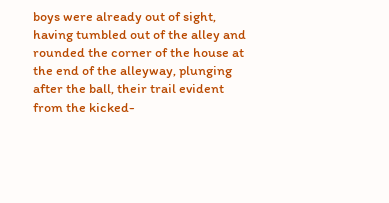boys were already out of sight, having tumbled out of the alley and rounded the corner of the house at the end of the alleyway, plunging after the ball, their trail evident from the kicked-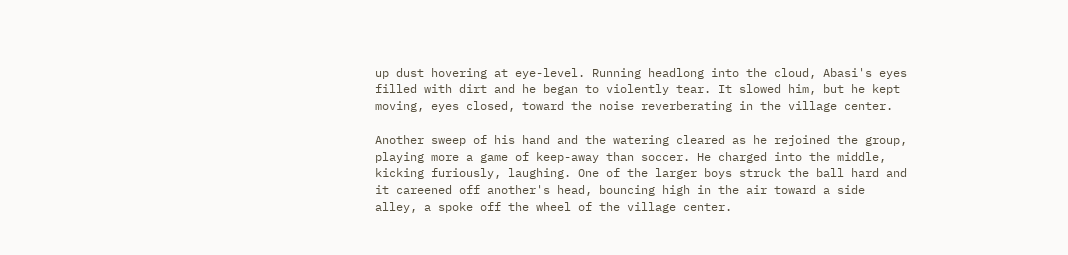up dust hovering at eye-level. Running headlong into the cloud, Abasi's eyes filled with dirt and he began to violently tear. It slowed him, but he kept moving, eyes closed, toward the noise reverberating in the village center.

Another sweep of his hand and the watering cleared as he rejoined the group, playing more a game of keep-away than soccer. He charged into the middle, kicking furiously, laughing. One of the larger boys struck the ball hard and it careened off another's head, bouncing high in the air toward a side alley, a spoke off the wheel of the village center.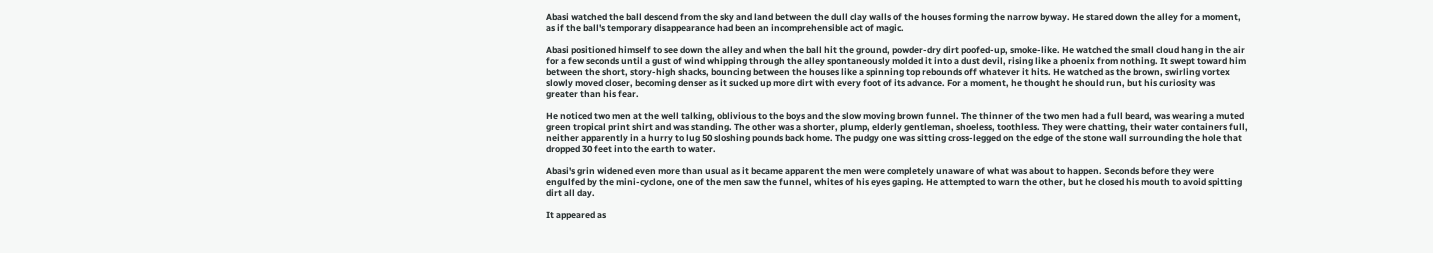Abasi watched the ball descend from the sky and land between the dull clay walls of the houses forming the narrow byway. He stared down the alley for a moment, as if the ball's temporary disappearance had been an incomprehensible act of magic.

Abasi positioned himself to see down the alley and when the ball hit the ground, powder-dry dirt poofed-up, smoke-like. He watched the small cloud hang in the air for a few seconds until a gust of wind whipping through the alley spontaneously molded it into a dust devil, rising like a phoenix from nothing. It swept toward him between the short, story-high shacks, bouncing between the houses like a spinning top rebounds off whatever it hits. He watched as the brown, swirling vortex slowly moved closer, becoming denser as it sucked up more dirt with every foot of its advance. For a moment, he thought he should run, but his curiosity was greater than his fear.

He noticed two men at the well talking, oblivious to the boys and the slow moving brown funnel. The thinner of the two men had a full beard, was wearing a muted green tropical print shirt and was standing. The other was a shorter, plump, elderly gentleman, shoeless, toothless. They were chatting, their water containers full, neither apparently in a hurry to lug 50 sloshing pounds back home. The pudgy one was sitting cross-legged on the edge of the stone wall surrounding the hole that dropped 30 feet into the earth to water.

Abasi's grin widened even more than usual as it became apparent the men were completely unaware of what was about to happen. Seconds before they were engulfed by the mini-cyclone, one of the men saw the funnel, whites of his eyes gaping. He attempted to warn the other, but he closed his mouth to avoid spitting dirt all day.

It appeared as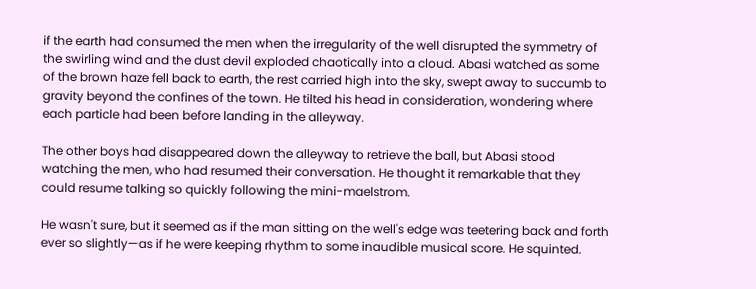if the earth had consumed the men when the irregularity of the well disrupted the symmetry of the swirling wind and the dust devil exploded chaotically into a cloud. Abasi watched as some of the brown haze fell back to earth, the rest carried high into the sky, swept away to succumb to gravity beyond the confines of the town. He tilted his head in consideration, wondering where each particle had been before landing in the alleyway.

The other boys had disappeared down the alleyway to retrieve the ball, but Abasi stood watching the men, who had resumed their conversation. He thought it remarkable that they could resume talking so quickly following the mini-maelstrom.

He wasn't sure, but it seemed as if the man sitting on the well's edge was teetering back and forth ever so slightly—as if he were keeping rhythm to some inaudible musical score. He squinted.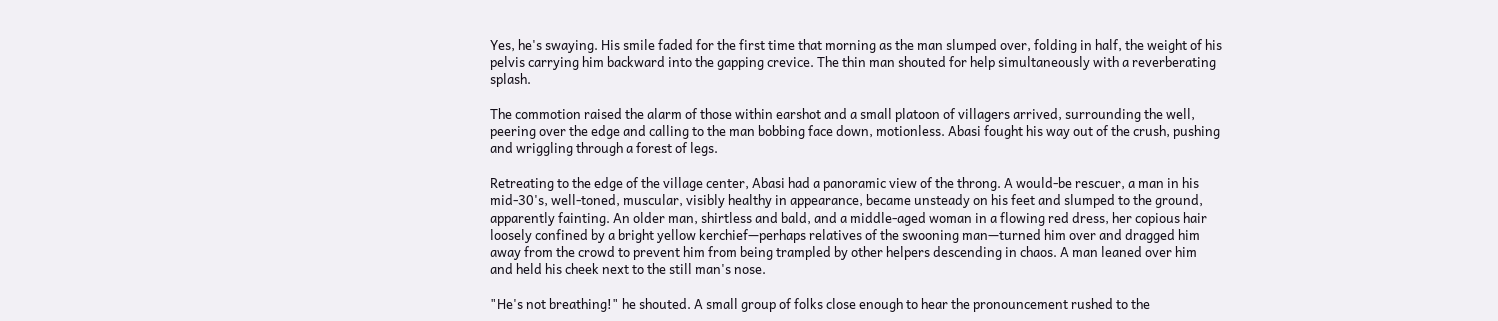Yes, he's swaying. His smile faded for the first time that morning as the man slumped over, folding in half, the weight of his pelvis carrying him backward into the gapping crevice. The thin man shouted for help simultaneously with a reverberating splash.

The commotion raised the alarm of those within earshot and a small platoon of villagers arrived, surrounding the well, peering over the edge and calling to the man bobbing face down, motionless. Abasi fought his way out of the crush, pushing and wriggling through a forest of legs.

Retreating to the edge of the village center, Abasi had a panoramic view of the throng. A would-be rescuer, a man in his mid-30's, well-toned, muscular, visibly healthy in appearance, became unsteady on his feet and slumped to the ground, apparently fainting. An older man, shirtless and bald, and a middle-aged woman in a flowing red dress, her copious hair loosely confined by a bright yellow kerchief—perhaps relatives of the swooning man—turned him over and dragged him away from the crowd to prevent him from being trampled by other helpers descending in chaos. A man leaned over him and held his cheek next to the still man's nose.

"He's not breathing!" he shouted. A small group of folks close enough to hear the pronouncement rushed to the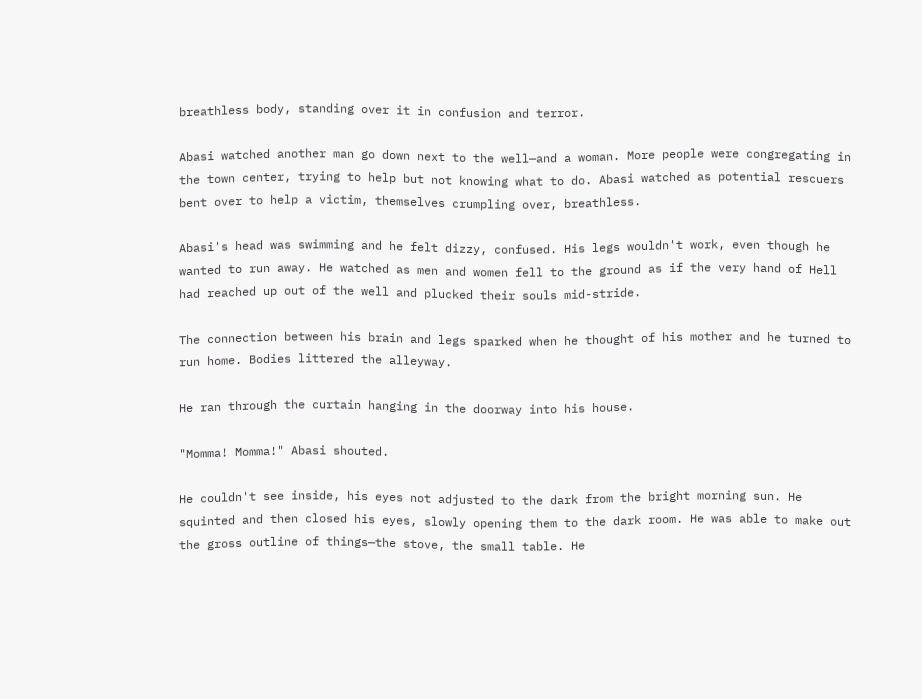breathless body, standing over it in confusion and terror.

Abasi watched another man go down next to the well—and a woman. More people were congregating in the town center, trying to help but not knowing what to do. Abasi watched as potential rescuers bent over to help a victim, themselves crumpling over, breathless.

Abasi's head was swimming and he felt dizzy, confused. His legs wouldn't work, even though he wanted to run away. He watched as men and women fell to the ground as if the very hand of Hell had reached up out of the well and plucked their souls mid-stride.

The connection between his brain and legs sparked when he thought of his mother and he turned to run home. Bodies littered the alleyway.

He ran through the curtain hanging in the doorway into his house.

"Momma! Momma!" Abasi shouted.

He couldn't see inside, his eyes not adjusted to the dark from the bright morning sun. He squinted and then closed his eyes, slowly opening them to the dark room. He was able to make out the gross outline of things—the stove, the small table. He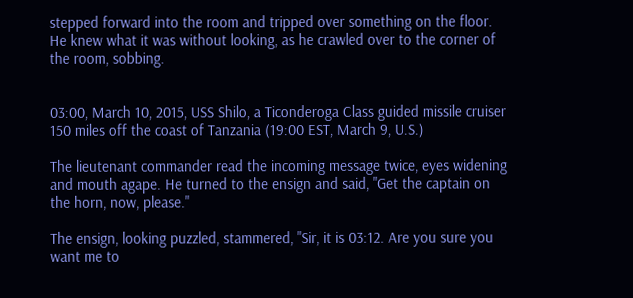stepped forward into the room and tripped over something on the floor. He knew what it was without looking, as he crawled over to the corner of the room, sobbing.


03:00, March 10, 2015, USS Shilo, a Ticonderoga Class guided missile cruiser 150 miles off the coast of Tanzania (19:00 EST, March 9, U.S.)

The lieutenant commander read the incoming message twice, eyes widening and mouth agape. He turned to the ensign and said, "Get the captain on the horn, now, please."

The ensign, looking puzzled, stammered, "Sir, it is 03:12. Are you sure you want me to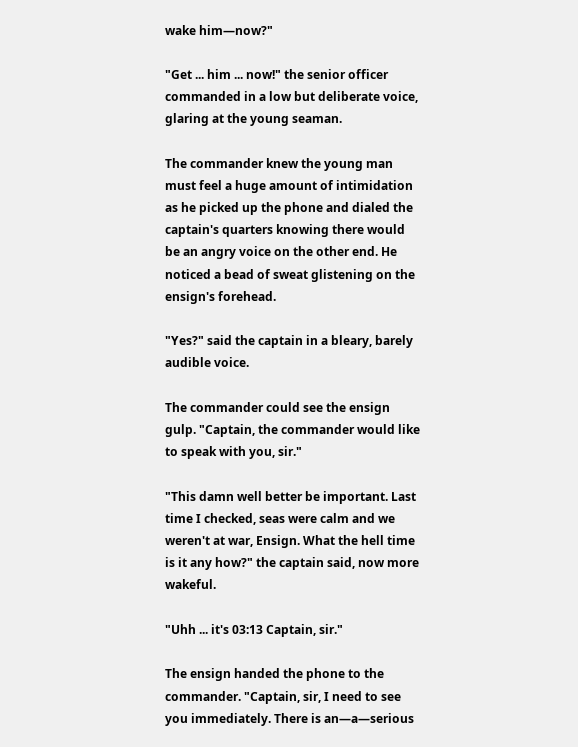wake him—now?"

"Get ... him ... now!" the senior officer commanded in a low but deliberate voice, glaring at the young seaman.

The commander knew the young man must feel a huge amount of intimidation as he picked up the phone and dialed the captain's quarters knowing there would be an angry voice on the other end. He noticed a bead of sweat glistening on the ensign's forehead.

"Yes?" said the captain in a bleary, barely audible voice.

The commander could see the ensign gulp. "Captain, the commander would like to speak with you, sir."

"This damn well better be important. Last time I checked, seas were calm and we weren't at war, Ensign. What the hell time is it any how?" the captain said, now more wakeful.

"Uhh ... it's 03:13 Captain, sir."

The ensign handed the phone to the commander. "Captain, sir, I need to see you immediately. There is an—a—serious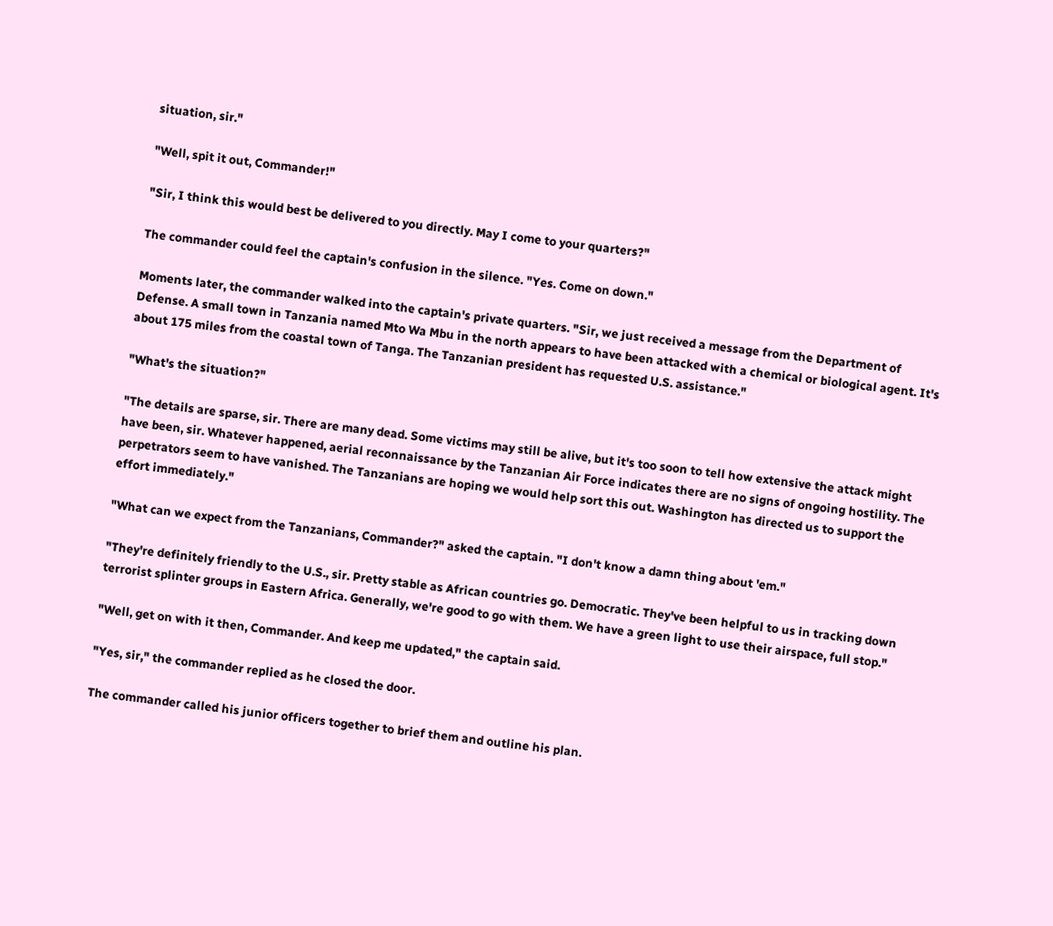situation, sir."

"Well, spit it out, Commander!"

"Sir, I think this would best be delivered to you directly. May I come to your quarters?"

The commander could feel the captain's confusion in the silence. "Yes. Come on down."

Moments later, the commander walked into the captain's private quarters. "Sir, we just received a message from the Department of Defense. A small town in Tanzania named Mto Wa Mbu in the north appears to have been attacked with a chemical or biological agent. It's about 175 miles from the coastal town of Tanga. The Tanzanian president has requested U.S. assistance."

"What's the situation?"

"The details are sparse, sir. There are many dead. Some victims may still be alive, but it's too soon to tell how extensive the attack might have been, sir. Whatever happened, aerial reconnaissance by the Tanzanian Air Force indicates there are no signs of ongoing hostility. The perpetrators seem to have vanished. The Tanzanians are hoping we would help sort this out. Washington has directed us to support the effort immediately."

"What can we expect from the Tanzanians, Commander?" asked the captain. "I don't know a damn thing about 'em."

"They're definitely friendly to the U.S., sir. Pretty stable as African countries go. Democratic. They've been helpful to us in tracking down terrorist splinter groups in Eastern Africa. Generally, we're good to go with them. We have a green light to use their airspace, full stop."

"Well, get on with it then, Commander. And keep me updated," the captain said.

"Yes, sir," the commander replied as he closed the door.

The commander called his junior officers together to brief them and outline his plan.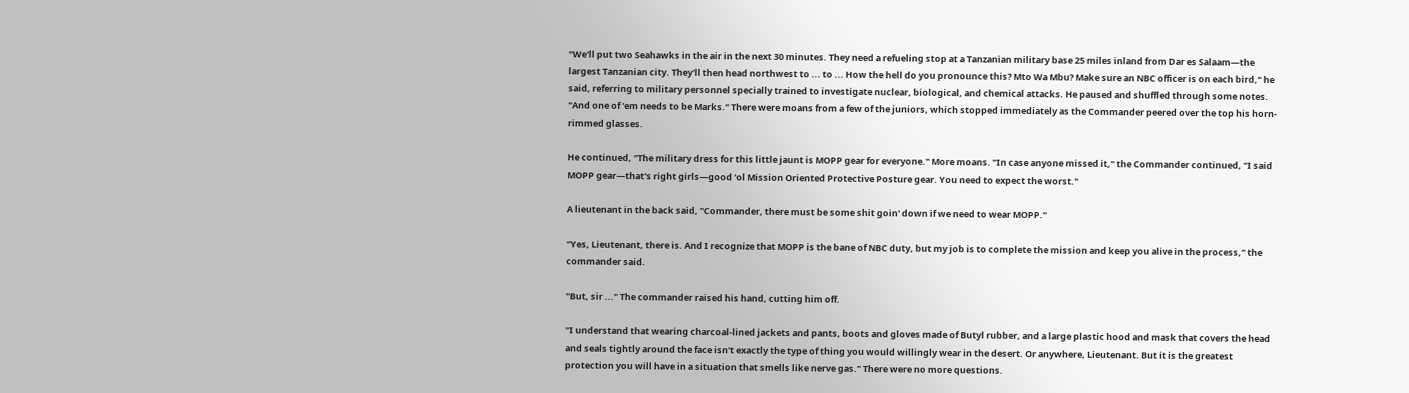"We'll put two Seahawks in the air in the next 30 minutes. They need a refueling stop at a Tanzanian military base 25 miles inland from Dar es Salaam—the largest Tanzanian city. They'll then head northwest to ... to ... How the hell do you pronounce this? Mto Wa Mbu? Make sure an NBC officer is on each bird," he said, referring to military personnel specially trained to investigate nuclear, biological, and chemical attacks. He paused and shuffled through some notes. "And one of 'em needs to be Marks." There were moans from a few of the juniors, which stopped immediately as the Commander peered over the top his horn-rimmed glasses.

He continued, "The military dress for this little jaunt is MOPP gear for everyone." More moans. "In case anyone missed it," the Commander continued, "I said MOPP gear—that's right girls—good 'ol Mission Oriented Protective Posture gear. You need to expect the worst."

A lieutenant in the back said, "Commander, there must be some shit goin' down if we need to wear MOPP."

"Yes, Lieutenant, there is. And I recognize that MOPP is the bane of NBC duty, but my job is to complete the mission and keep you alive in the process," the commander said.

"But, sir ..." The commander raised his hand, cutting him off.

"I understand that wearing charcoal-lined jackets and pants, boots and gloves made of Butyl rubber, and a large plastic hood and mask that covers the head and seals tightly around the face isn't exactly the type of thing you would willingly wear in the desert. Or anywhere, Lieutenant. But it is the greatest protection you will have in a situation that smells like nerve gas." There were no more questions.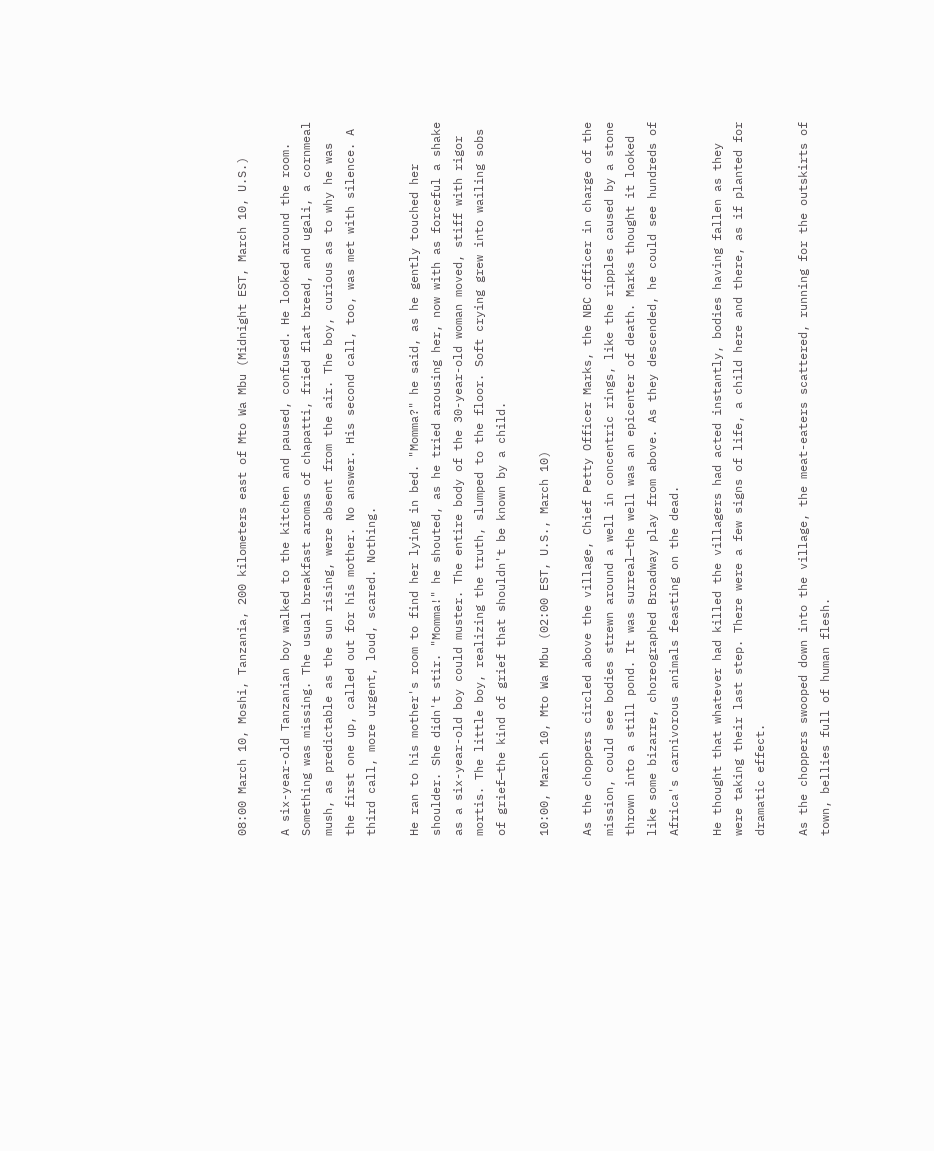08:00 March 10, Moshi, Tanzania, 200 kilometers east of Mto Wa Mbu (Midnight EST, March 10, U.S.)

A six-year-old Tanzanian boy walked to the kitchen and paused, confused. He looked around the room. Something was missing. The usual breakfast aromas of chapatti, fried flat bread, and ugali, a cornmeal mush, as predictable as the sun rising, were absent from the air. The boy, curious as to why he was the first one up, called out for his mother. No answer. His second call, too, was met with silence. A third call, more urgent, loud, scared. Nothing.

He ran to his mother's room to find her lying in bed. "Momma?" he said, as he gently touched her shoulder. She didn't stir. "Momma!" he shouted, as he tried arousing her, now with as forceful a shake as a six-year-old boy could muster. The entire body of the 30-year-old woman moved, stiff with rigor mortis. The little boy, realizing the truth, slumped to the floor. Soft crying grew into wailing sobs of grief—the kind of grief that shouldn't be known by a child.

10:00, March 10, Mto Wa Mbu (02:00 EST, U.S., March 10)

As the choppers circled above the village, Chief Petty Officer Marks, the NBC officer in charge of the mission, could see bodies strewn around a well in concentric rings, like the ripples caused by a stone thrown into a still pond. It was surreal—the well was an epicenter of death. Marks thought it looked like some bizarre, choreographed Broadway play from above. As they descended, he could see hundreds of Africa's carnivorous animals feasting on the dead.

He thought that whatever had killed the villagers had acted instantly, bodies having fallen as they were taking their last step. There were a few signs of life, a child here and there, as if planted for dramatic effect.

As the choppers swooped down into the village, the meat-eaters scattered, running for the outskirts of town, bellies full of human flesh.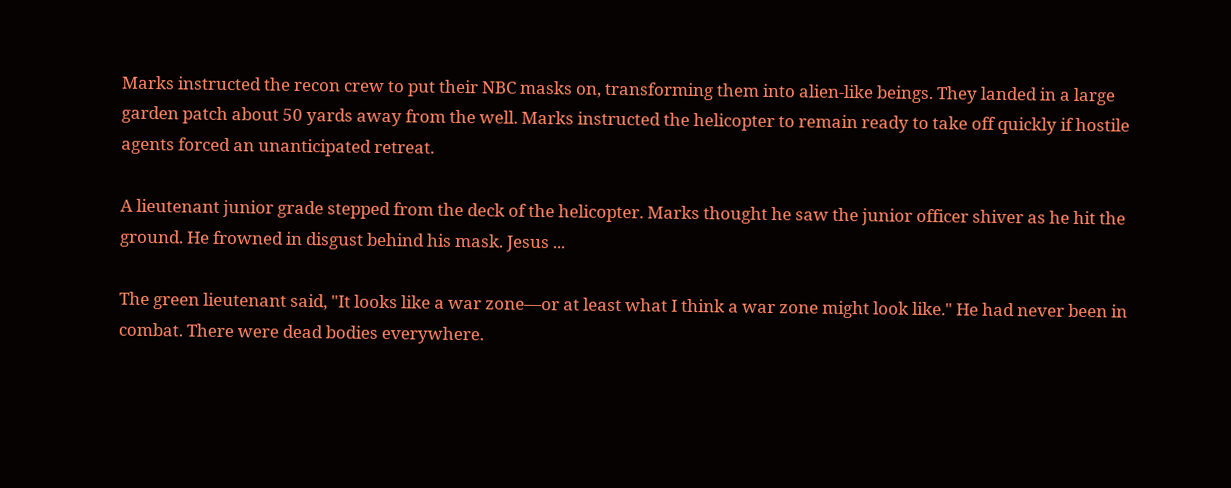Marks instructed the recon crew to put their NBC masks on, transforming them into alien-like beings. They landed in a large garden patch about 50 yards away from the well. Marks instructed the helicopter to remain ready to take off quickly if hostile agents forced an unanticipated retreat.

A lieutenant junior grade stepped from the deck of the helicopter. Marks thought he saw the junior officer shiver as he hit the ground. He frowned in disgust behind his mask. Jesus ...

The green lieutenant said, "It looks like a war zone—or at least what I think a war zone might look like." He had never been in combat. There were dead bodies everywhere.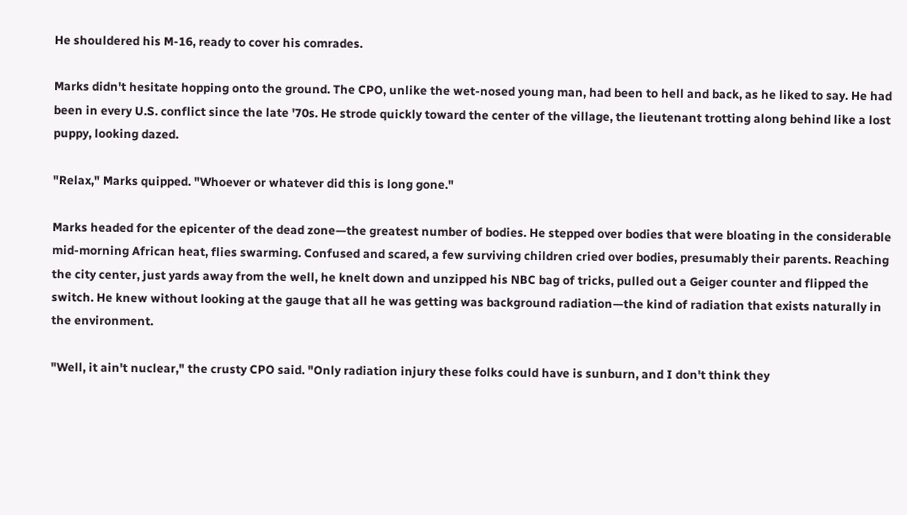He shouldered his M-16, ready to cover his comrades.

Marks didn't hesitate hopping onto the ground. The CPO, unlike the wet-nosed young man, had been to hell and back, as he liked to say. He had been in every U.S. conflict since the late '70s. He strode quickly toward the center of the village, the lieutenant trotting along behind like a lost puppy, looking dazed.

"Relax," Marks quipped. "Whoever or whatever did this is long gone."

Marks headed for the epicenter of the dead zone—the greatest number of bodies. He stepped over bodies that were bloating in the considerable mid-morning African heat, flies swarming. Confused and scared, a few surviving children cried over bodies, presumably their parents. Reaching the city center, just yards away from the well, he knelt down and unzipped his NBC bag of tricks, pulled out a Geiger counter and flipped the switch. He knew without looking at the gauge that all he was getting was background radiation—the kind of radiation that exists naturally in the environment.

"Well, it ain't nuclear," the crusty CPO said. "Only radiation injury these folks could have is sunburn, and I don't think they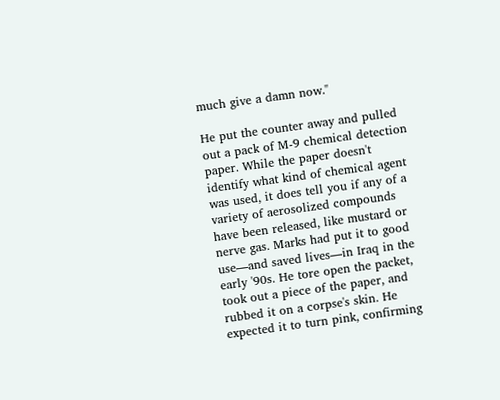much give a damn now."

He put the counter away and pulled out a pack of M-9 chemical detection paper. While the paper doesn't identify what kind of chemical agent was used, it does tell you if any of a variety of aerosolized compounds have been released, like mustard or nerve gas. Marks had put it to good use—and saved lives—in Iraq in the early '90s. He tore open the packet, took out a piece of the paper, and rubbed it on a corpse's skin. He expected it to turn pink, confirming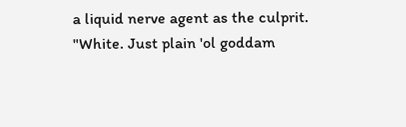a liquid nerve agent as the culprit. "White. Just plain 'ol goddam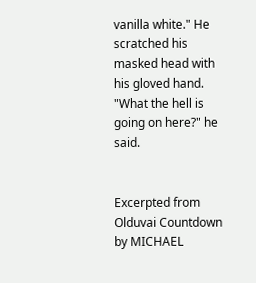vanilla white." He scratched his masked head with his gloved hand. "What the hell is going on here?" he said.


Excerpted from Olduvai Countdown by MICHAEL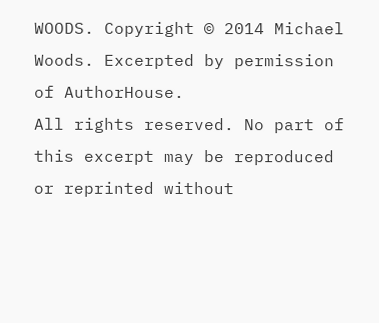WOODS. Copyright © 2014 Michael Woods. Excerpted by permission of AuthorHouse.
All rights reserved. No part of this excerpt may be reproduced or reprinted without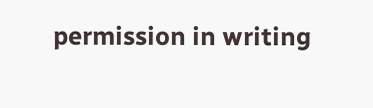permission in writing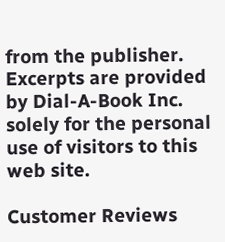from the publisher.
Excerpts are provided by Dial-A-Book Inc. solely for the personal use of visitors to this web site.

Customer Reviews